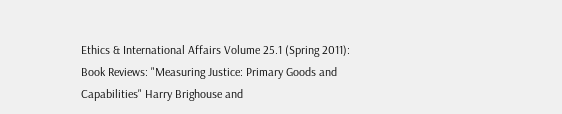Ethics & International Affairs Volume 25.1 (Spring 2011): Book Reviews: "Measuring Justice: Primary Goods and Capabilities" Harry Brighouse and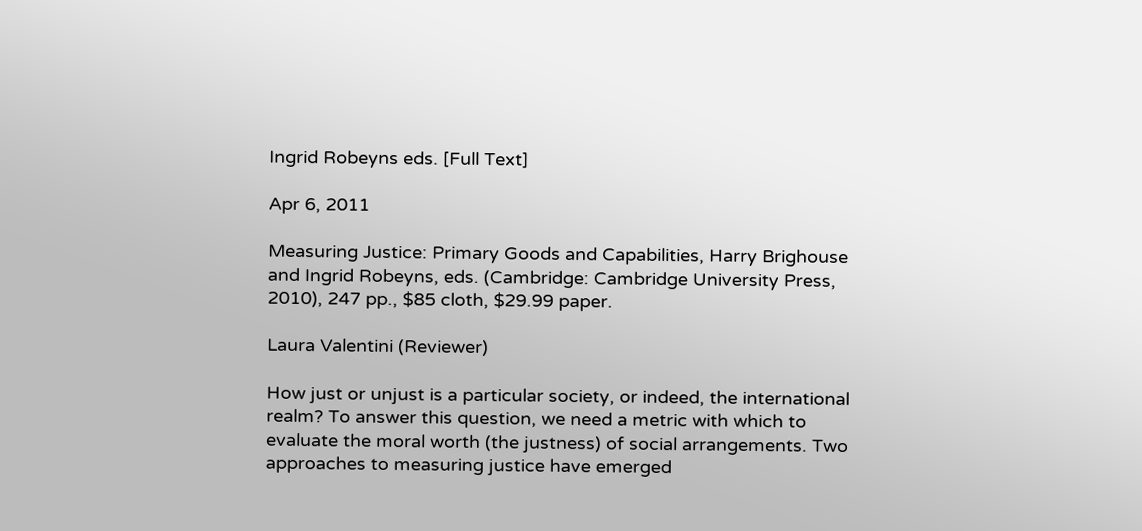Ingrid Robeyns eds. [Full Text]

Apr 6, 2011

Measuring Justice: Primary Goods and Capabilities, Harry Brighouse and Ingrid Robeyns, eds. (Cambridge: Cambridge University Press, 2010), 247 pp., $85 cloth, $29.99 paper.

Laura Valentini (Reviewer)

How just or unjust is a particular society, or indeed, the international realm? To answer this question, we need a metric with which to evaluate the moral worth (the justness) of social arrangements. Two approaches to measuring justice have emerged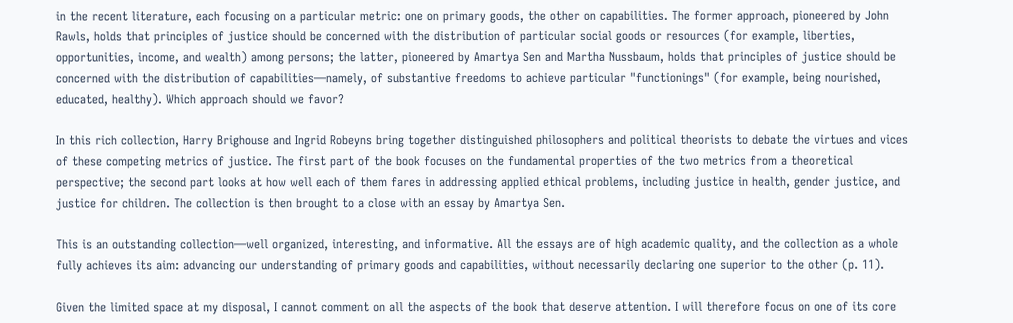in the recent literature, each focusing on a particular metric: one on primary goods, the other on capabilities. The former approach, pioneered by John Rawls, holds that principles of justice should be concerned with the distribution of particular social goods or resources (for example, liberties, opportunities, income, and wealth) among persons; the latter, pioneered by Amartya Sen and Martha Nussbaum, holds that principles of justice should be concerned with the distribution of capabilities—namely, of substantive freedoms to achieve particular "functionings" (for example, being nourished, educated, healthy). Which approach should we favor?

In this rich collection, Harry Brighouse and Ingrid Robeyns bring together distinguished philosophers and political theorists to debate the virtues and vices of these competing metrics of justice. The first part of the book focuses on the fundamental properties of the two metrics from a theoretical perspective; the second part looks at how well each of them fares in addressing applied ethical problems, including justice in health, gender justice, and justice for children. The collection is then brought to a close with an essay by Amartya Sen.

This is an outstanding collection—well organized, interesting, and informative. All the essays are of high academic quality, and the collection as a whole fully achieves its aim: advancing our understanding of primary goods and capabilities, without necessarily declaring one superior to the other (p. 11).

Given the limited space at my disposal, I cannot comment on all the aspects of the book that deserve attention. I will therefore focus on one of its core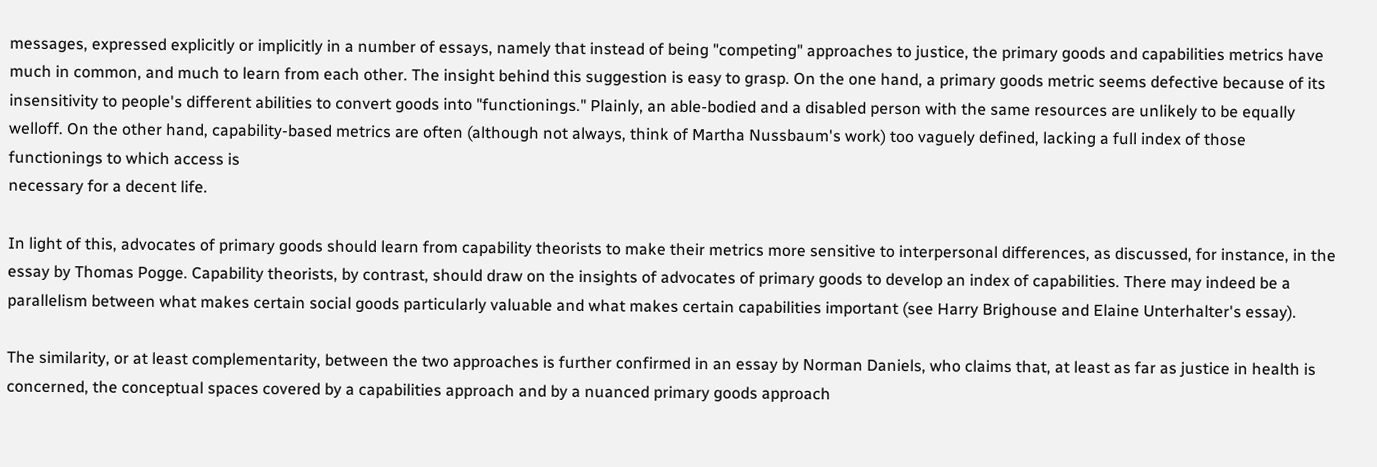messages, expressed explicitly or implicitly in a number of essays, namely that instead of being "competing" approaches to justice, the primary goods and capabilities metrics have much in common, and much to learn from each other. The insight behind this suggestion is easy to grasp. On the one hand, a primary goods metric seems defective because of its insensitivity to people's different abilities to convert goods into "functionings." Plainly, an able-bodied and a disabled person with the same resources are unlikely to be equally welloff. On the other hand, capability-based metrics are often (although not always, think of Martha Nussbaum's work) too vaguely defined, lacking a full index of those functionings to which access is
necessary for a decent life.

In light of this, advocates of primary goods should learn from capability theorists to make their metrics more sensitive to interpersonal differences, as discussed, for instance, in the essay by Thomas Pogge. Capability theorists, by contrast, should draw on the insights of advocates of primary goods to develop an index of capabilities. There may indeed be a parallelism between what makes certain social goods particularly valuable and what makes certain capabilities important (see Harry Brighouse and Elaine Unterhalter's essay).

The similarity, or at least complementarity, between the two approaches is further confirmed in an essay by Norman Daniels, who claims that, at least as far as justice in health is concerned, the conceptual spaces covered by a capabilities approach and by a nuanced primary goods approach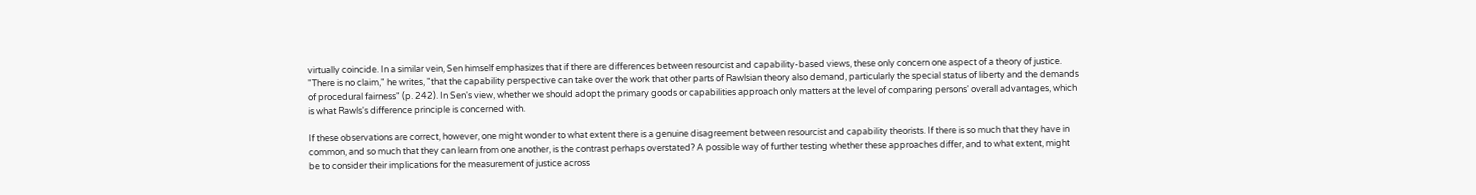virtually coincide. In a similar vein, Sen himself emphasizes that if there are differences between resourcist and capability-based views, these only concern one aspect of a theory of justice. "There is no claim," he writes, "that the capability perspective can take over the work that other parts of Rawlsian theory also demand, particularly the special status of liberty and the demands of procedural fairness" (p. 242). In Sen's view, whether we should adopt the primary goods or capabilities approach only matters at the level of comparing persons' overall advantages, which is what Rawls's difference principle is concerned with.

If these observations are correct, however, one might wonder to what extent there is a genuine disagreement between resourcist and capability theorists. If there is so much that they have in common, and so much that they can learn from one another, is the contrast perhaps overstated? A possible way of further testing whether these approaches differ, and to what extent, might be to consider their implications for the measurement of justice across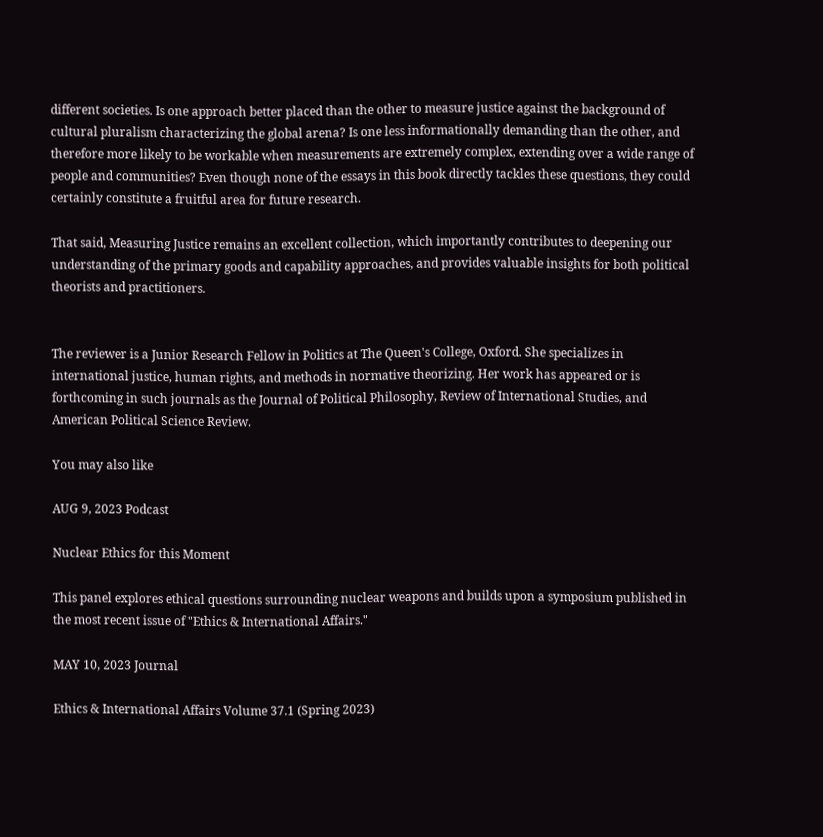different societies. Is one approach better placed than the other to measure justice against the background of cultural pluralism characterizing the global arena? Is one less informationally demanding than the other, and therefore more likely to be workable when measurements are extremely complex, extending over a wide range of people and communities? Even though none of the essays in this book directly tackles these questions, they could certainly constitute a fruitful area for future research.

That said, Measuring Justice remains an excellent collection, which importantly contributes to deepening our understanding of the primary goods and capability approaches, and provides valuable insights for both political theorists and practitioners.


The reviewer is a Junior Research Fellow in Politics at The Queen's College, Oxford. She specializes in international justice, human rights, and methods in normative theorizing. Her work has appeared or is forthcoming in such journals as the Journal of Political Philosophy, Review of International Studies, and American Political Science Review.

You may also like

AUG 9, 2023 Podcast

Nuclear Ethics for this Moment

This panel explores ethical questions surrounding nuclear weapons and builds upon a symposium published in the most recent issue of "Ethics & International Affairs."

MAY 10, 2023 Journal

Ethics & International Affairs Volume 37.1 (Spring 2023)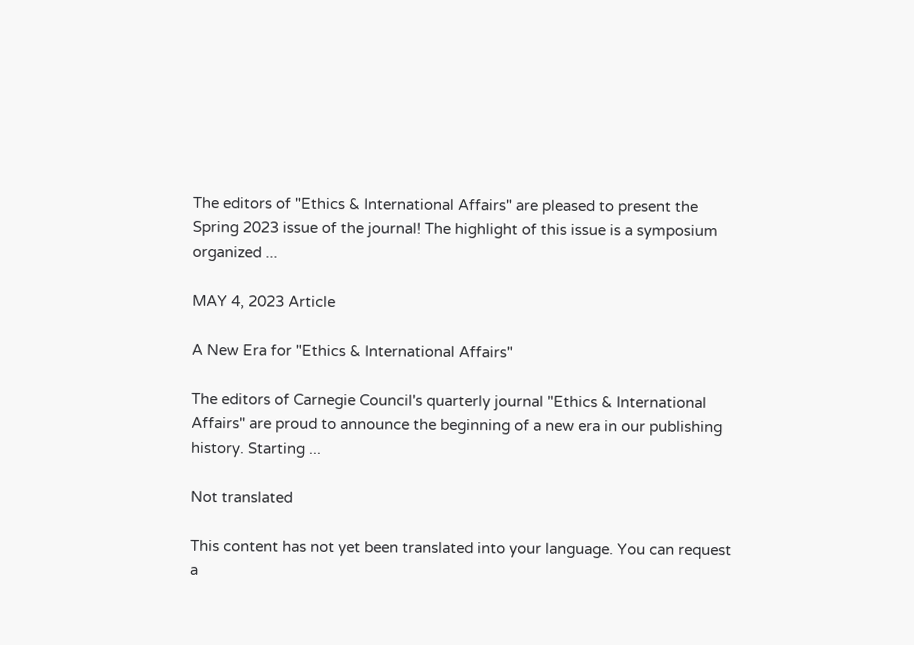The editors of "Ethics & International Affairs" are pleased to present the Spring 2023 issue of the journal! The highlight of this issue is a symposium organized ...

MAY 4, 2023 Article

A New Era for "Ethics & International Affairs"

The editors of Carnegie Council's quarterly journal "Ethics & International Affairs" are proud to announce the beginning of a new era in our publishing history. Starting ...

Not translated

This content has not yet been translated into your language. You can request a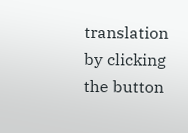translation by clicking the button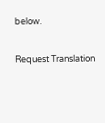below.

Request Translation